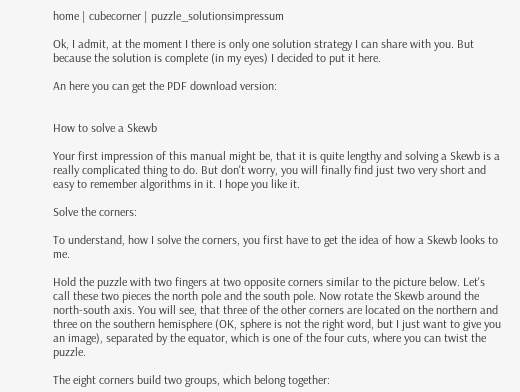home | cubecorner | puzzle_solutionsimpressum

Ok, I admit, at the moment I there is only one solution strategy I can share with you. But because the solution is complete (in my eyes) I decided to put it here.

An here you can get the PDF download version:


How to solve a Skewb

Your first impression of this manual might be, that it is quite lengthy and solving a Skewb is a really complicated thing to do. But don't worry, you will finally find just two very short and easy to remember algorithms in it. I hope you like it.

Solve the corners:

To understand, how I solve the corners, you first have to get the idea of how a Skewb looks to me.

Hold the puzzle with two fingers at two opposite corners similar to the picture below. Let's call these two pieces the north pole and the south pole. Now rotate the Skewb around the north-south axis. You will see, that three of the other corners are located on the northern and three on the southern hemisphere (OK, sphere is not the right word, but I just want to give you an image), separated by the equator, which is one of the four cuts, where you can twist the puzzle.

The eight corners build two groups, which belong together: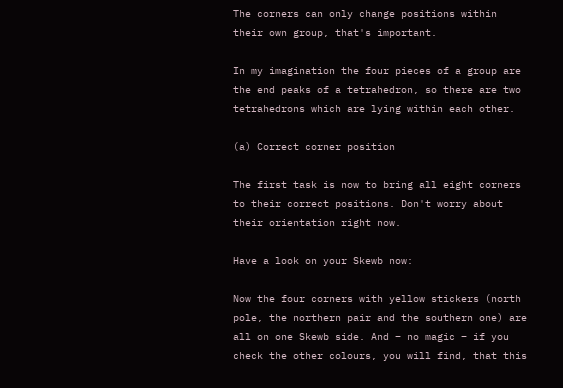The corners can only change positions within their own group, that's important.

In my imagination the four pieces of a group are the end peaks of a tetrahedron, so there are two tetrahedrons which are lying within each other.

(a) Correct corner position

The first task is now to bring all eight corners to their correct positions. Don't worry about their orientation right now.

Have a look on your Skewb now:

Now the four corners with yellow stickers (north pole, the northern pair and the southern one) are all on one Skewb side. And – no magic – if you check the other colours, you will find, that this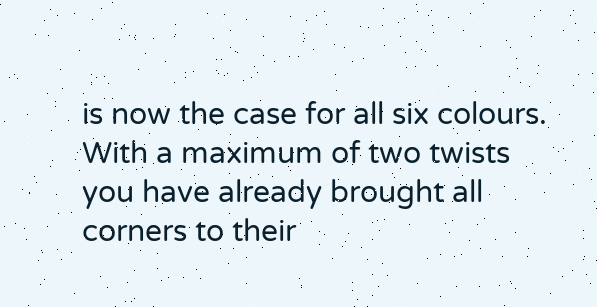is now the case for all six colours. With a maximum of two twists you have already brought all corners to their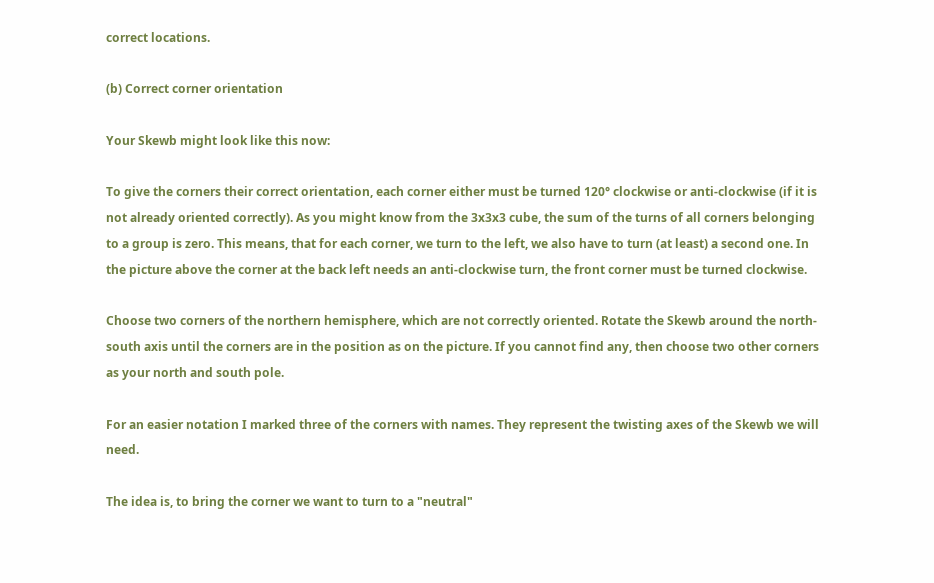correct locations.

(b) Correct corner orientation

Your Skewb might look like this now:

To give the corners their correct orientation, each corner either must be turned 120° clockwise or anti-clockwise (if it is not already oriented correctly). As you might know from the 3x3x3 cube, the sum of the turns of all corners belonging to a group is zero. This means, that for each corner, we turn to the left, we also have to turn (at least) a second one. In the picture above the corner at the back left needs an anti-clockwise turn, the front corner must be turned clockwise.

Choose two corners of the northern hemisphere, which are not correctly oriented. Rotate the Skewb around the north-south axis until the corners are in the position as on the picture. If you cannot find any, then choose two other corners as your north and south pole.

For an easier notation I marked three of the corners with names. They represent the twisting axes of the Skewb we will need.

The idea is, to bring the corner we want to turn to a "neutral"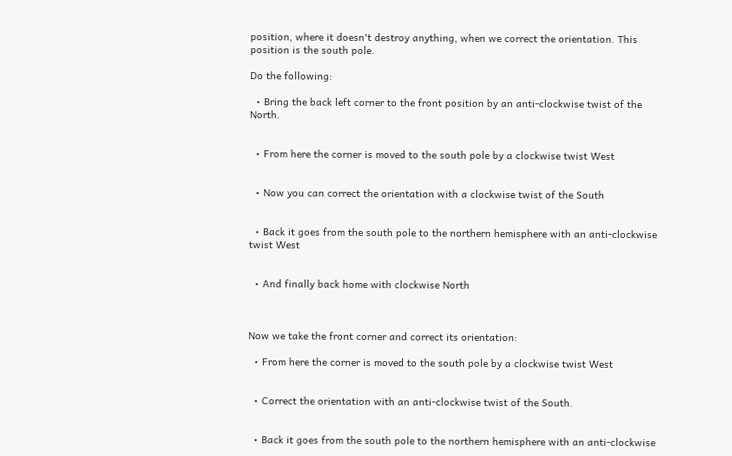position, where it doesn't destroy anything, when we correct the orientation. This position is the south pole.

Do the following:

  • Bring the back left corner to the front position by an anti-clockwise twist of the North.


  • From here the corner is moved to the south pole by a clockwise twist West


  • Now you can correct the orientation with a clockwise twist of the South


  • Back it goes from the south pole to the northern hemisphere with an anti-clockwise twist West


  • And finally back home with clockwise North



Now we take the front corner and correct its orientation:

  • From here the corner is moved to the south pole by a clockwise twist West


  • Correct the orientation with an anti-clockwise twist of the South.


  • Back it goes from the south pole to the northern hemisphere with an anti-clockwise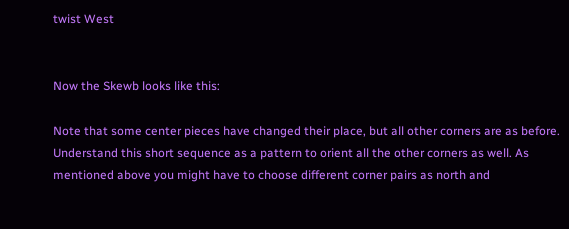twist West


Now the Skewb looks like this:

Note that some center pieces have changed their place, but all other corners are as before. Understand this short sequence as a pattern to orient all the other corners as well. As mentioned above you might have to choose different corner pairs as north and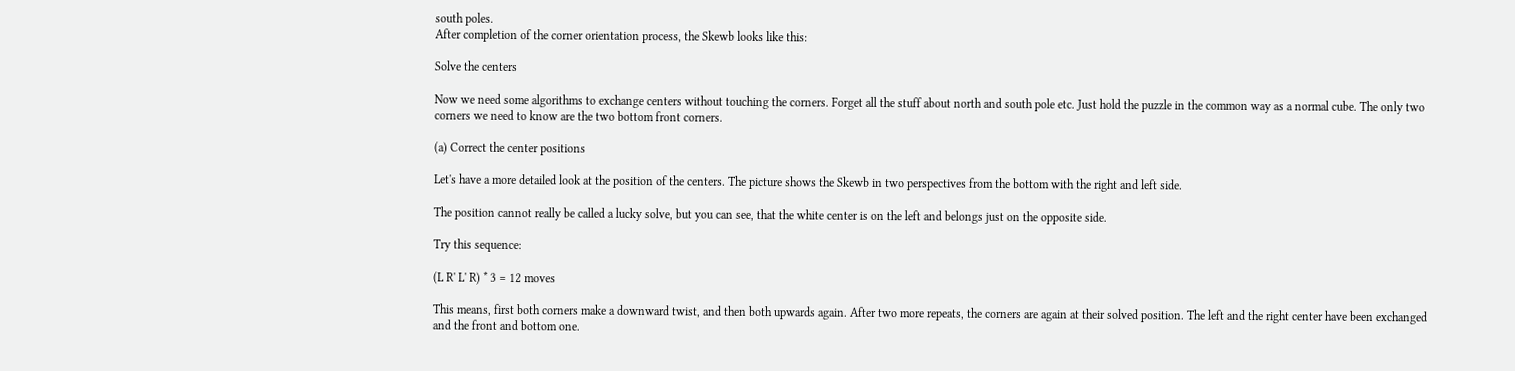south poles.
After completion of the corner orientation process, the Skewb looks like this:

Solve the centers

Now we need some algorithms to exchange centers without touching the corners. Forget all the stuff about north and south pole etc. Just hold the puzzle in the common way as a normal cube. The only two corners we need to know are the two bottom front corners.

(a) Correct the center positions

Let's have a more detailed look at the position of the centers. The picture shows the Skewb in two perspectives from the bottom with the right and left side.

The position cannot really be called a lucky solve, but you can see, that the white center is on the left and belongs just on the opposite side.

Try this sequence:

(L R' L' R) * 3 = 12 moves

This means, first both corners make a downward twist, and then both upwards again. After two more repeats, the corners are again at their solved position. The left and the right center have been exchanged and the front and bottom one.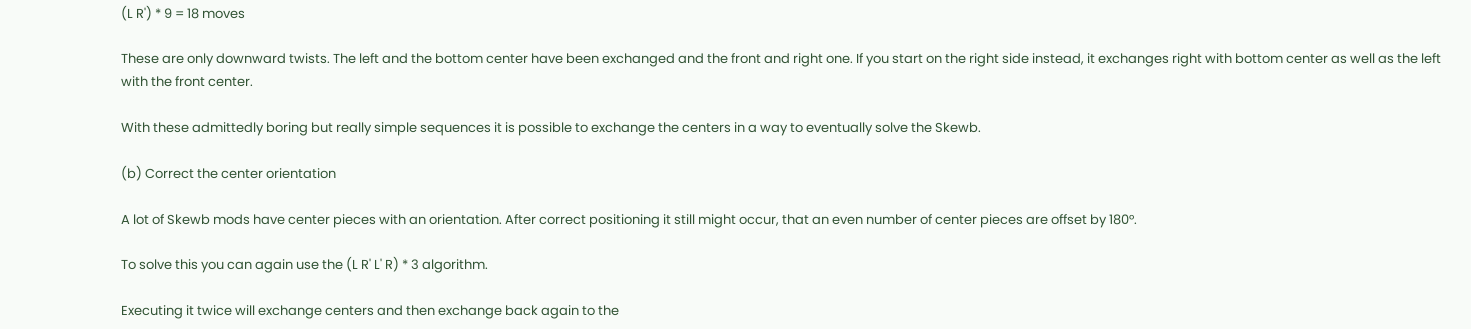(L R') * 9 = 18 moves

These are only downward twists. The left and the bottom center have been exchanged and the front and right one. If you start on the right side instead, it exchanges right with bottom center as well as the left with the front center.

With these admittedly boring but really simple sequences it is possible to exchange the centers in a way to eventually solve the Skewb.

(b) Correct the center orientation

A lot of Skewb mods have center pieces with an orientation. After correct positioning it still might occur, that an even number of center pieces are offset by 180°.

To solve this you can again use the (L R' L' R) * 3 algorithm.

Executing it twice will exchange centers and then exchange back again to the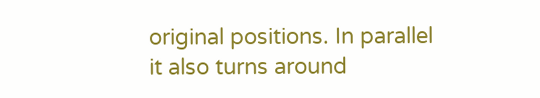original positions. In parallel it also turns around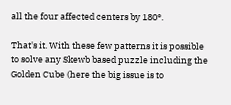all the four affected centers by 180°.

That's it. With these few patterns it is possible to solve any Skewb based puzzle including the Golden Cube (here the big issue is to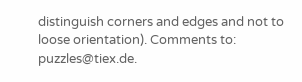distinguish corners and edges and not to loose orientation). Comments to: puzzles@tiex.de.